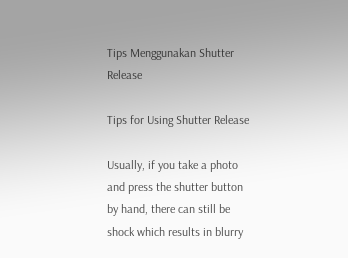Tips Menggunakan Shutter Release

Tips for Using Shutter Release

Usually, if you take a photo and press the shutter button by hand, there can still be shock which results in blurry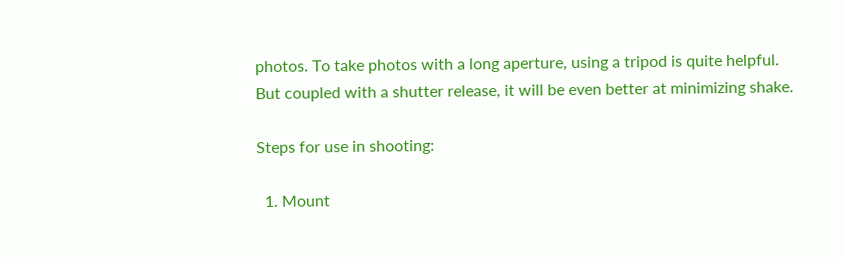photos. To take photos with a long aperture, using a tripod is quite helpful. But coupled with a shutter release, it will be even better at minimizing shake.

Steps for use in shooting:

  1. Mount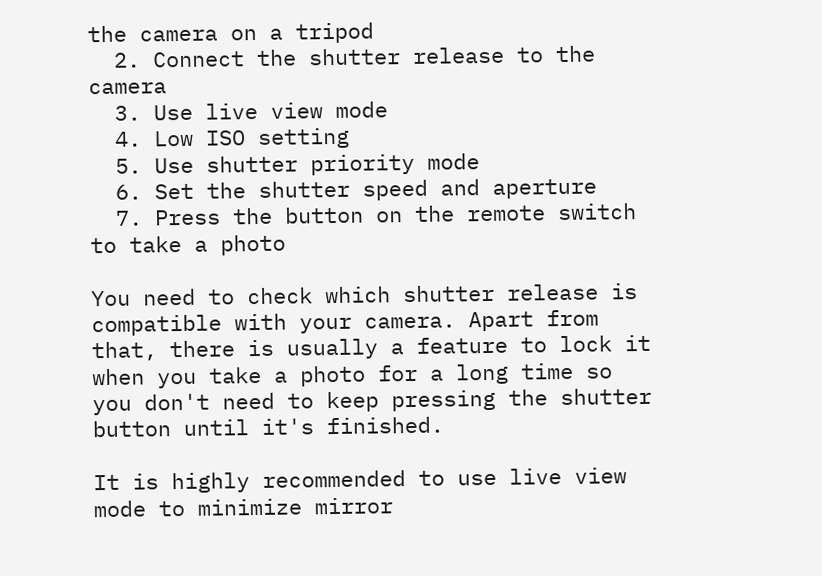the camera on a tripod
  2. Connect the shutter release to the camera
  3. Use live view mode
  4. Low ISO setting
  5. Use shutter priority mode
  6. Set the shutter speed and aperture
  7. Press the button on the remote switch to take a photo

You need to check which shutter release is compatible with your camera. Apart from that, there is usually a feature to lock it when you take a photo for a long time so you don't need to keep pressing the shutter button until it's finished.

It is highly recommended to use live view mode to minimize mirror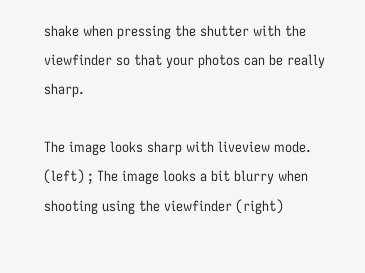shake when pressing the shutter with the viewfinder so that your photos can be really sharp.

The image looks sharp with liveview mode. (left) ; The image looks a bit blurry when shooting using the viewfinder (right)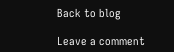Back to blog

Leave a comment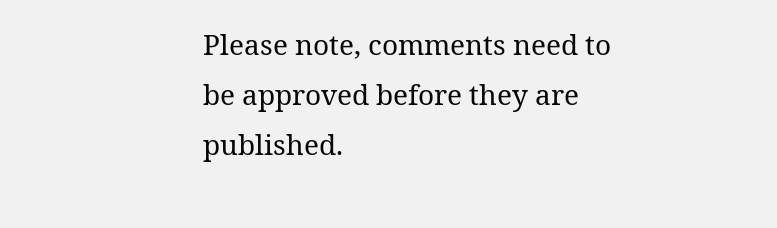Please note, comments need to be approved before they are published.